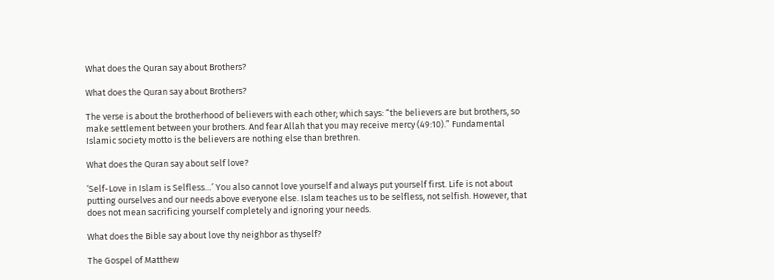What does the Quran say about Brothers?

What does the Quran say about Brothers?

The verse is about the brotherhood of believers with each other; which says: “the believers are but brothers, so make settlement between your brothers. And fear Allah that you may receive mercy (49:10).” Fundamental Islamic society motto is the believers are nothing else than brethren.

What does the Quran say about self love?

‘Self-Love in Islam is Selfless…’ You also cannot love yourself and always put yourself first. Life is not about putting ourselves and our needs above everyone else. Islam teaches us to be selfless, not selfish. However, that does not mean sacrificing yourself completely and ignoring your needs.

What does the Bible say about love thy neighbor as thyself?

The Gospel of Matthew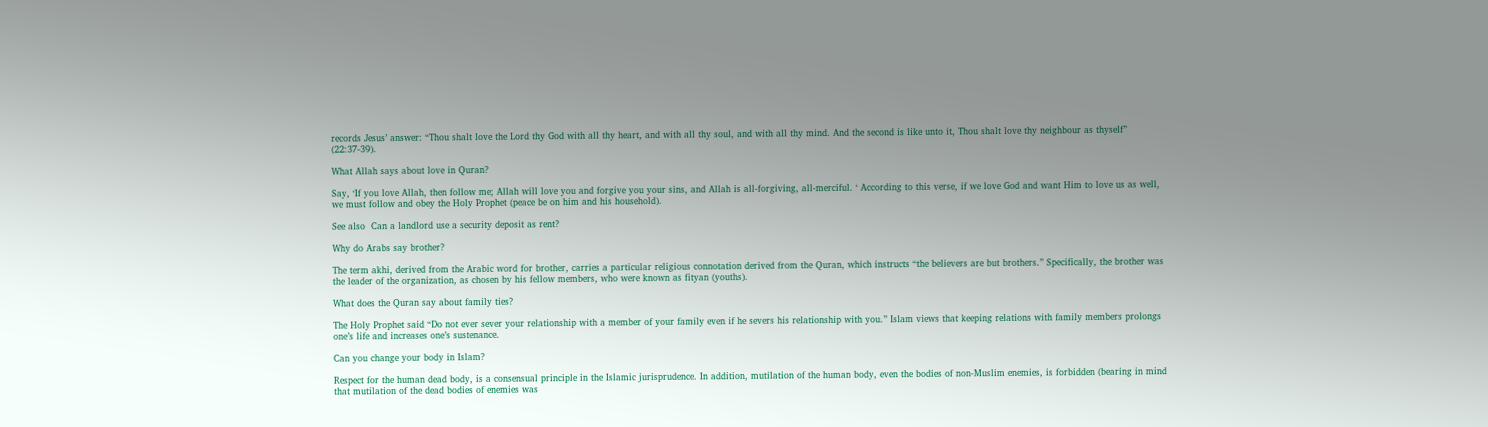records Jesus’ answer: “Thou shalt love the Lord thy God with all thy heart, and with all thy soul, and with all thy mind. And the second is like unto it, Thou shalt love thy neighbour as thyself” (22:37-39).

What Allah says about love in Quran?

Say, ‘If you love Allah, then follow me; Allah will love you and forgive you your sins, and Allah is all-forgiving, all-merciful. ‘ According to this verse, if we love God and want Him to love us as well, we must follow and obey the Holy Prophet (peace be on him and his household).

See also  Can a landlord use a security deposit as rent?

Why do Arabs say brother?

The term akhi, derived from the Arabic word for brother, carries a particular religious connotation derived from the Quran, which instructs “the believers are but brothers.” Specifically, the brother was the leader of the organization, as chosen by his fellow members, who were known as fityan (youths).

What does the Quran say about family ties?

The Holy Prophet said “Do not ever sever your relationship with a member of your family even if he severs his relationship with you.” Islam views that keeping relations with family members prolongs one’s life and increases one’s sustenance.

Can you change your body in Islam?

Respect for the human dead body, is a consensual principle in the Islamic jurisprudence. In addition, mutilation of the human body, even the bodies of non-Muslim enemies, is forbidden (bearing in mind that mutilation of the dead bodies of enemies was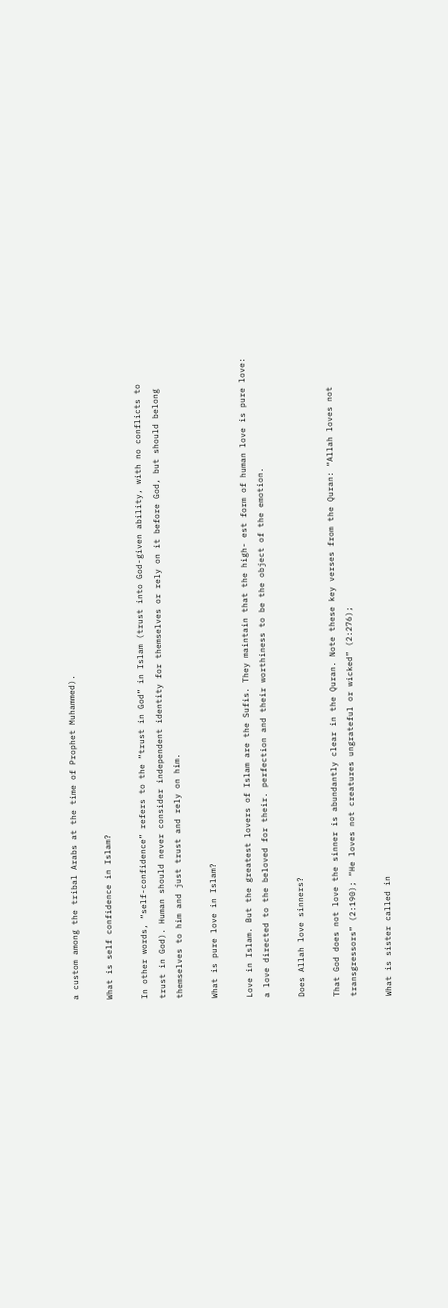a custom among the tribal Arabs at the time of Prophet Muhammed).

What is self confidence in Islam?

In other words, “self-confidence” refers to the “trust in God” in Islam (trust into God-given ability, with no conflicts to trust in God). Human should never consider independent identity for themselves or rely on it before God, but should belong themselves to him and just trust and rely on him.

What is pure love in Islam?

Love in Islam. But the greatest lovers of Islam are the Sufis. They maintain that the high- est form of human love is pure love: a love directed to the beloved for their. perfection and their worthiness to be the object of the emotion.

Does Allah love sinners?

That God does not love the sinner is abundantly clear in the Quran. Note these key verses from the Quran: “Allah loves not transgressors” (2:190); “He loves not creatures ungrateful or wicked” (2:276);

What is sister called in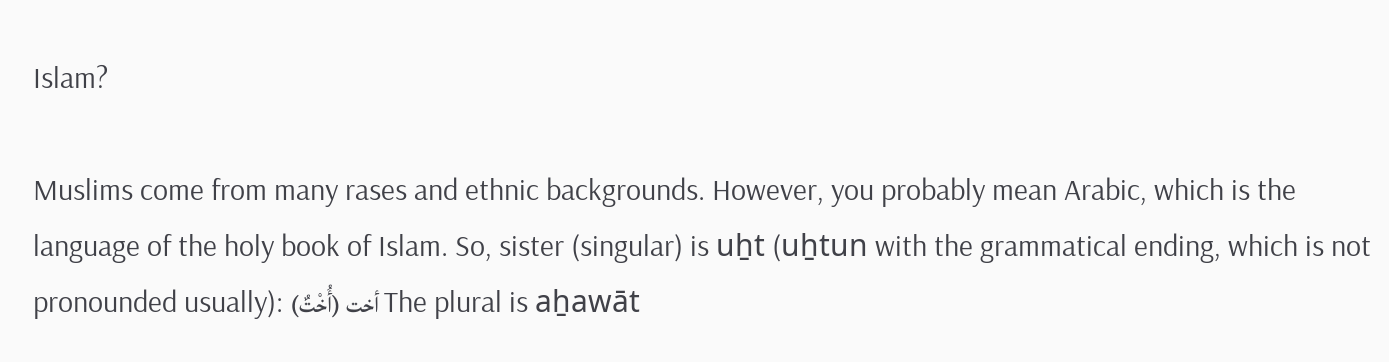Islam?

Muslims come from many rases and ethnic backgrounds. However, you probably mean Arabic, which is the language of the holy book of Islam. So, sister (singular) is uẖt (uẖtun with the grammatical ending, which is not pronounded usually): أخت (أُخْتٌ) The plural is aẖawāt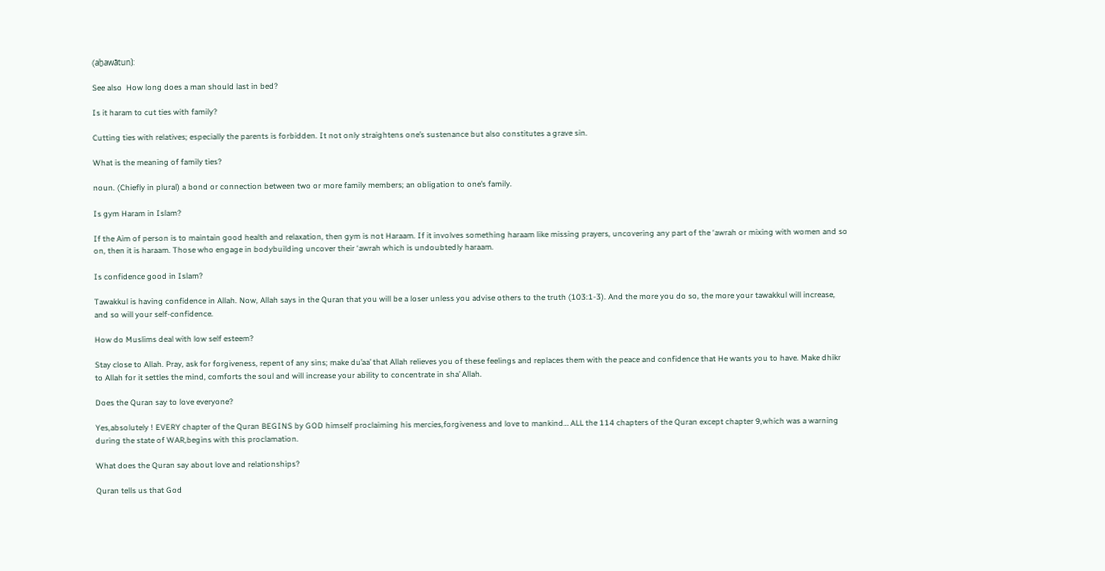(aẖawātun):

See also  How long does a man should last in bed?

Is it haram to cut ties with family?

Cutting ties with relatives; especially the parents is forbidden. It not only straightens one’s sustenance but also constitutes a grave sin.

What is the meaning of family ties?

noun. (Chiefly in plural) a bond or connection between two or more family members; an obligation to one’s family.

Is gym Haram in Islam?

If the Aim of person is to maintain good health and relaxation, then gym is not Haraam. If it involves something haraam like missing prayers, uncovering any part of the ‘awrah or mixing with women and so on, then it is haraam. Those who engage in bodybuilding uncover their ‘awrah which is undoubtedly haraam.

Is confidence good in Islam?

Tawakkul is having confidence in Allah. Now, Allah says in the Quran that you will be a loser unless you advise others to the truth (103:1-3). And the more you do so, the more your tawakkul will increase, and so will your self-confidence.

How do Muslims deal with low self esteem?

Stay close to Allah. Pray, ask for forgiveness, repent of any sins; make du’aa’ that Allah relieves you of these feelings and replaces them with the peace and confidence that He wants you to have. Make dhikr to Allah for it settles the mind, comforts the soul and will increase your ability to concentrate in sha’ Allah.

Does the Quran say to love everyone?

Yes,absolutely ! EVERY chapter of the Quran BEGINS by GOD himself proclaiming his mercies,forgiveness and love to mankind… ALL the 114 chapters of the Quran except chapter 9,which was a warning during the state of WAR,begins with this proclamation.

What does the Quran say about love and relationships?

Quran tells us that God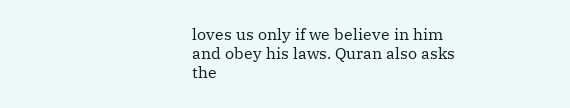loves us only if we believe in him and obey his laws. Quran also asks the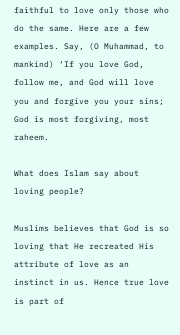faithful to love only those who do the same. Here are a few examples. Say, (O Muhammad, to mankind) ‘If you love God, follow me, and God will love you and forgive you your sins; God is most forgiving, most raheem.

What does Islam say about loving people?

Muslims believes that God is so loving that He recreated His attribute of love as an instinct in us. Hence true love is part of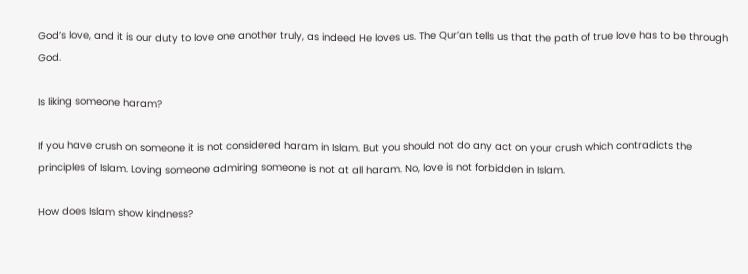God’s love, and it is our duty to love one another truly, as indeed He loves us. The Qur’an tells us that the path of true love has to be through God.

Is liking someone haram?

If you have crush on someone it is not considered haram in Islam. But you should not do any act on your crush which contradicts the principles of Islam. Loving someone admiring someone is not at all haram. No, love is not forbidden in Islam.

How does Islam show kindness?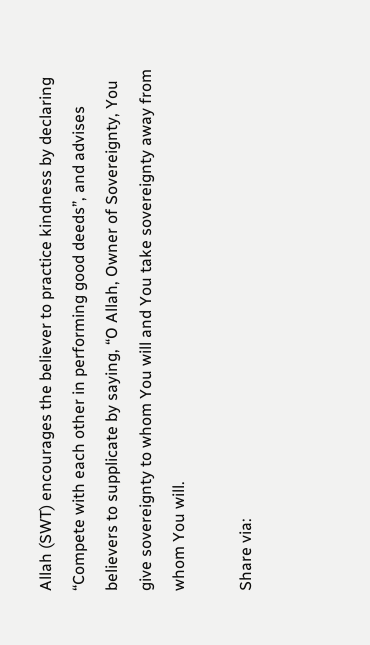Allah (SWT) encourages the believer to practice kindness by declaring “Compete with each other in performing good deeds”, and advises believers to supplicate by saying, “O Allah, Owner of Sovereignty, You give sovereignty to whom You will and You take sovereignty away from whom You will.

Share via: